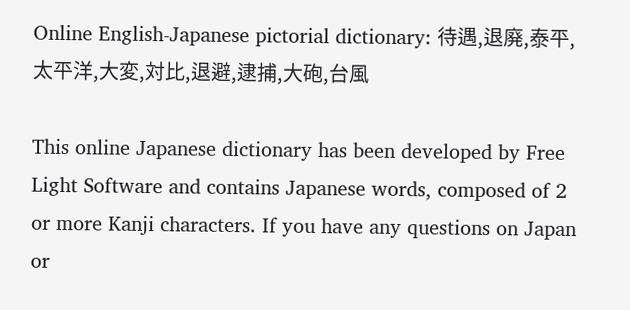Online English-Japanese pictorial dictionary: 待遇,退廃,泰平,太平洋,大変,対比,退避,逮捕,大砲,台風

This online Japanese dictionary has been developed by Free Light Software and contains Japanese words, composed of 2 or more Kanji characters. If you have any questions on Japan or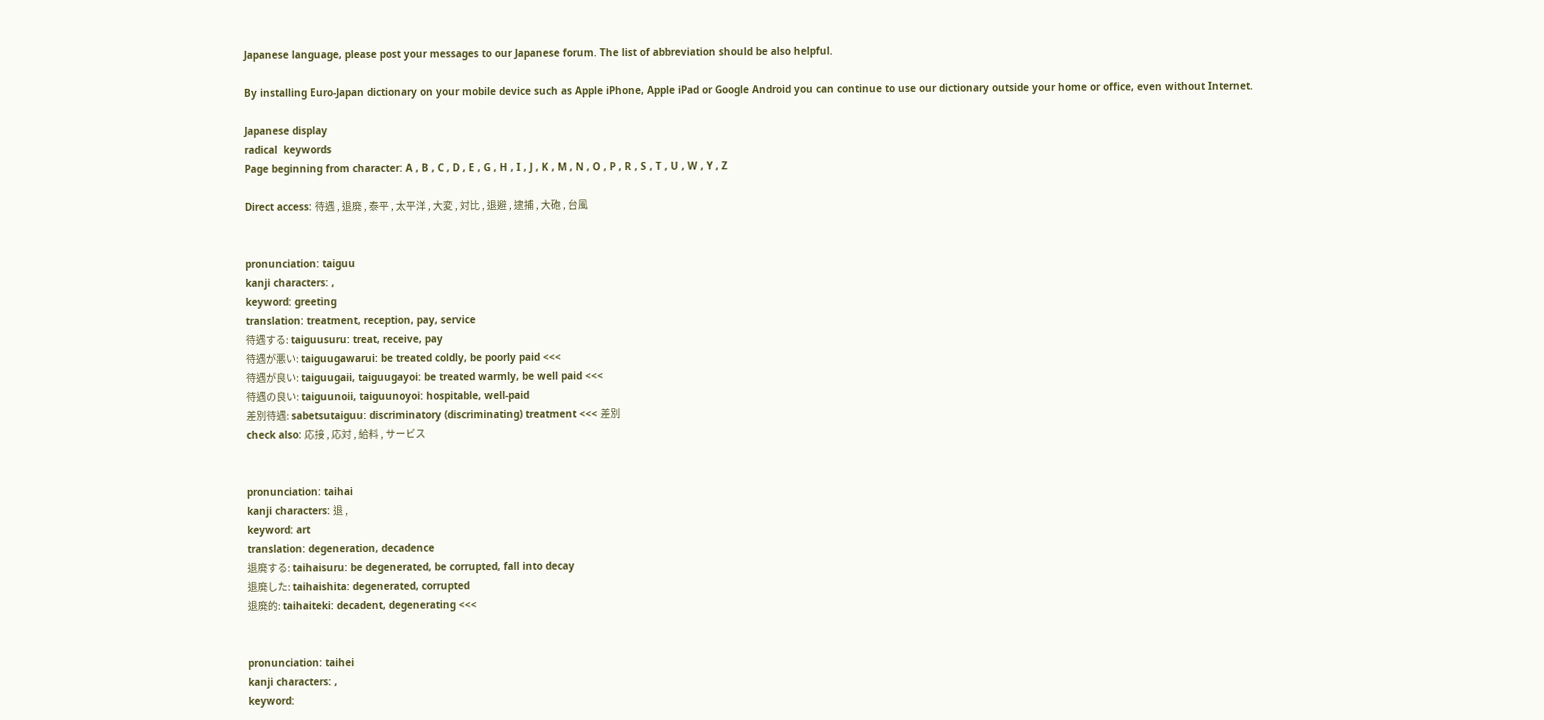Japanese language, please post your messages to our Japanese forum. The list of abbreviation should be also helpful.

By installing Euro-Japan dictionary on your mobile device such as Apple iPhone, Apple iPad or Google Android you can continue to use our dictionary outside your home or office, even without Internet.

Japanese display
radical  keywords
Page beginning from character: A , B , C , D , E , G , H , I , J , K , M , N , O , P , R , S , T , U , W , Y , Z

Direct access: 待遇 , 退廃 , 泰平 , 太平洋 , 大変 , 対比 , 退避 , 逮捕 , 大砲 , 台風


pronunciation: taiguu
kanji characters: ,
keyword: greeting
translation: treatment, reception, pay, service
待遇する: taiguusuru: treat, receive, pay
待遇が悪い: taiguugawarui: be treated coldly, be poorly paid <<<
待遇が良い: taiguugaii, taiguugayoi: be treated warmly, be well paid <<<
待遇の良い: taiguunoii, taiguunoyoi: hospitable, well-paid
差別待遇: sabetsutaiguu: discriminatory (discriminating) treatment <<< 差別
check also: 応接 , 応対 , 給料 , サービス


pronunciation: taihai
kanji characters: 退 ,
keyword: art
translation: degeneration, decadence
退廃する: taihaisuru: be degenerated, be corrupted, fall into decay
退廃した: taihaishita: degenerated, corrupted
退廃的: taihaiteki: decadent, degenerating <<<


pronunciation: taihei
kanji characters: ,
keyword: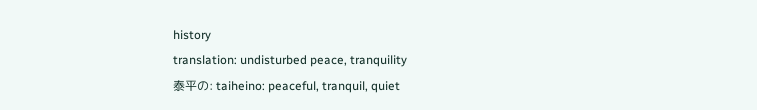history
translation: undisturbed peace, tranquility
泰平の: taiheino: peaceful, tranquil, quiet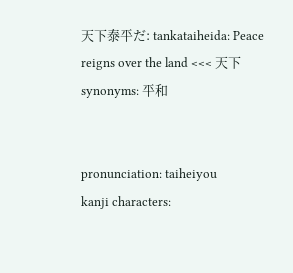天下泰平だ: tankataiheida: Peace reigns over the land <<< 天下
synonyms: 平和


pronunciation: taiheiyou
kanji characters: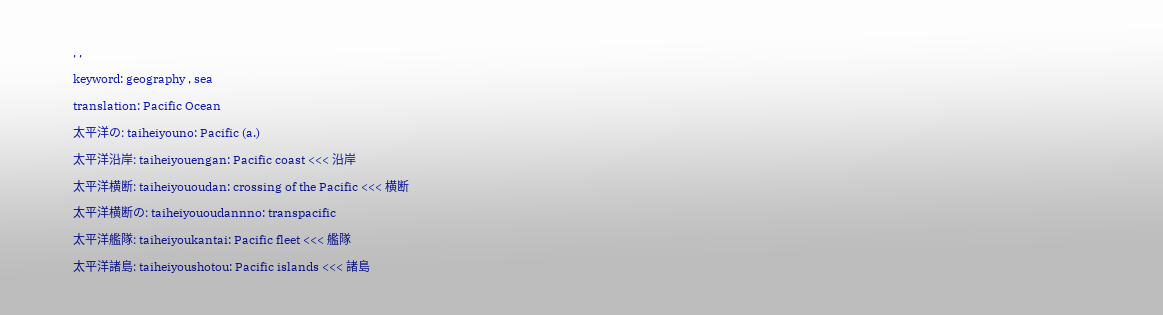, ,
keyword: geography , sea
translation: Pacific Ocean
太平洋の: taiheiyouno: Pacific (a.)
太平洋沿岸: taiheiyouengan: Pacific coast <<< 沿岸
太平洋横断: taiheiyououdan: crossing of the Pacific <<< 横断
太平洋横断の: taiheiyououdannno: transpacific
太平洋艦隊: taiheiyoukantai: Pacific fleet <<< 艦隊
太平洋諸島: taiheiyoushotou: Pacific islands <<< 諸島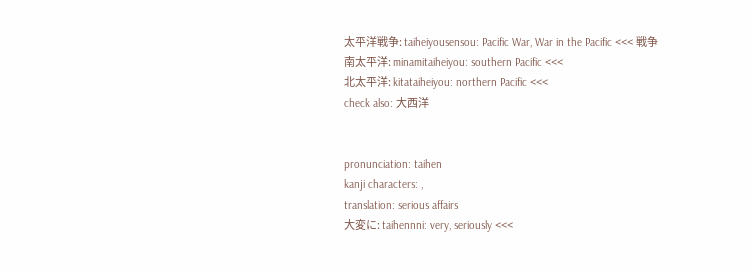太平洋戦争: taiheiyousensou: Pacific War, War in the Pacific <<< 戦争
南太平洋: minamitaiheiyou: southern Pacific <<<
北太平洋: kitataiheiyou: northern Pacific <<<
check also: 大西洋


pronunciation: taihen
kanji characters: ,
translation: serious affairs
大変に: taihennni: very, seriously <<<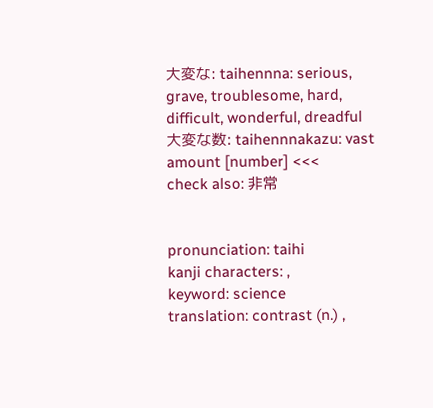大変な: taihennna: serious, grave, troublesome, hard, difficult, wonderful, dreadful
大変な数: taihennnakazu: vast amount [number] <<<
check also: 非常


pronunciation: taihi
kanji characters: ,
keyword: science
translation: contrast (n.) ,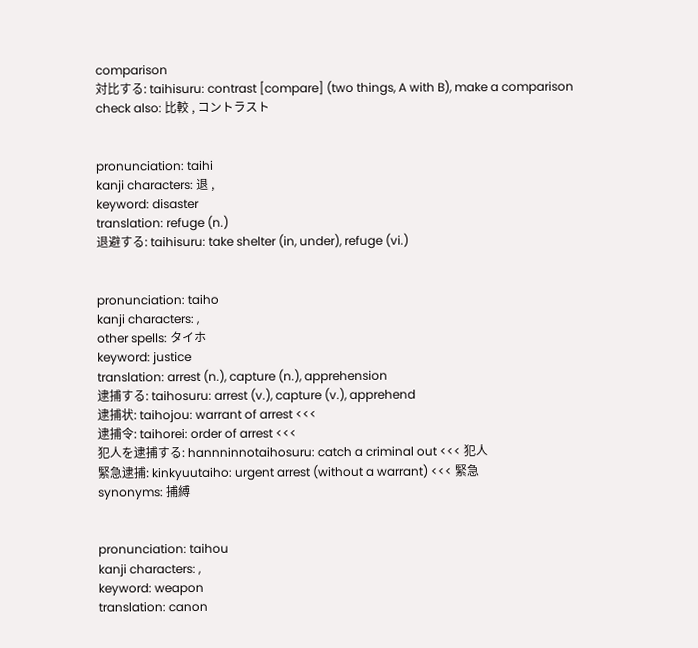comparison
対比する: taihisuru: contrast [compare] (two things, A with B), make a comparison
check also: 比較 , コントラスト


pronunciation: taihi
kanji characters: 退 ,
keyword: disaster
translation: refuge (n.)
退避する: taihisuru: take shelter (in, under), refuge (vi.)


pronunciation: taiho
kanji characters: ,
other spells: タイホ
keyword: justice
translation: arrest (n.), capture (n.), apprehension
逮捕する: taihosuru: arrest (v.), capture (v.), apprehend
逮捕状: taihojou: warrant of arrest <<<
逮捕令: taihorei: order of arrest <<<
犯人を逮捕する: hannninnotaihosuru: catch a criminal out <<< 犯人
緊急逮捕: kinkyuutaiho: urgent arrest (without a warrant) <<< 緊急
synonyms: 捕縛


pronunciation: taihou
kanji characters: ,
keyword: weapon
translation: canon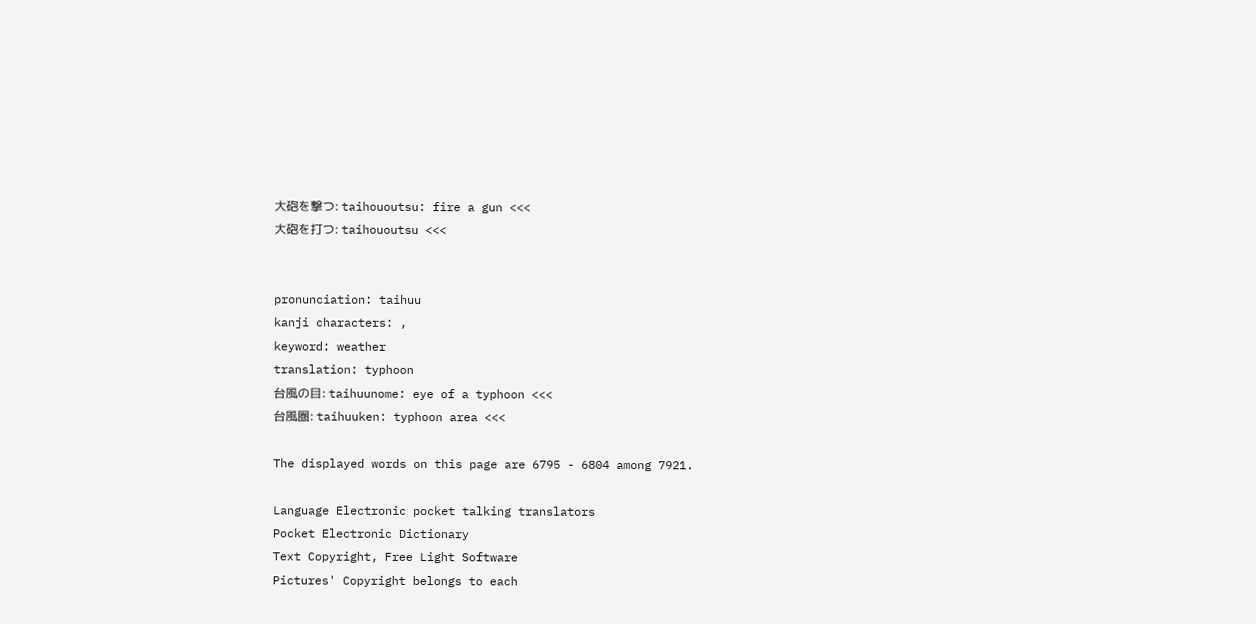大砲を撃つ: taihououtsu: fire a gun <<<
大砲を打つ: taihououtsu <<<


pronunciation: taihuu
kanji characters: ,
keyword: weather
translation: typhoon
台風の目: taihuunome: eye of a typhoon <<<
台風圏: taihuuken: typhoon area <<<

The displayed words on this page are 6795 - 6804 among 7921.

Language Electronic pocket talking translators
Pocket Electronic Dictionary
Text Copyright, Free Light Software
Pictures' Copyright belongs to each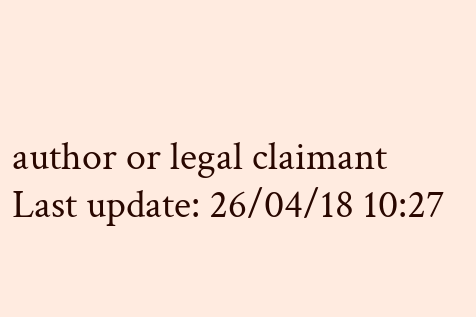author or legal claimant
Last update: 26/04/18 10:27